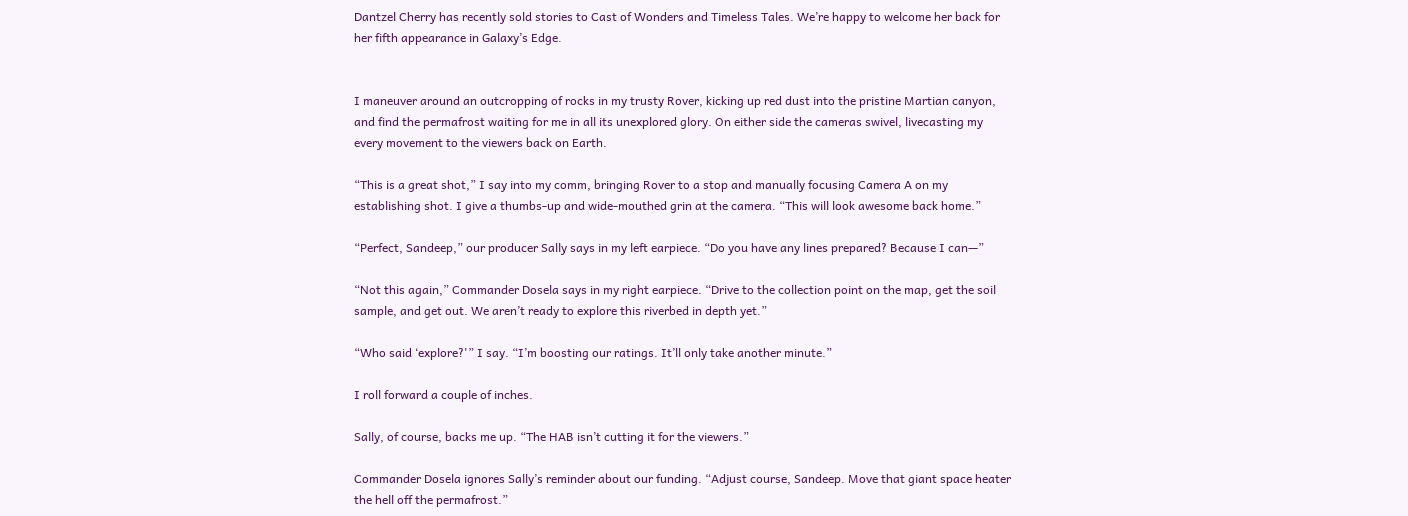Dantzel Cherry has recently sold stories to Cast of Wonders and Timeless Tales. We’re happy to welcome her back for her fifth appearance in Galaxy’s Edge.


I maneuver around an outcropping of rocks in my trusty Rover, kicking up red dust into the pristine Martian canyon, and find the permafrost waiting for me in all its unexplored glory. On either side the cameras swivel, livecasting my every movement to the viewers back on Earth.

“This is a great shot,” I say into my comm, bringing Rover to a stop and manually focusing Camera A on my establishing shot. I give a thumbs-up and wide-mouthed grin at the camera. “This will look awesome back home.”

“Perfect, Sandeep,” our producer Sally says in my left earpiece. “Do you have any lines prepared? Because I can—”

“Not this again,” Commander Dosela says in my right earpiece. “Drive to the collection point on the map, get the soil sample, and get out. We aren’t ready to explore this riverbed in depth yet.”

“Who said ‘explore?'” I say. “I’m boosting our ratings. It’ll only take another minute.”

I roll forward a couple of inches.

Sally, of course, backs me up. “The HAB isn’t cutting it for the viewers.”

Commander Dosela ignores Sally’s reminder about our funding. “Adjust course, Sandeep. Move that giant space heater the hell off the permafrost.”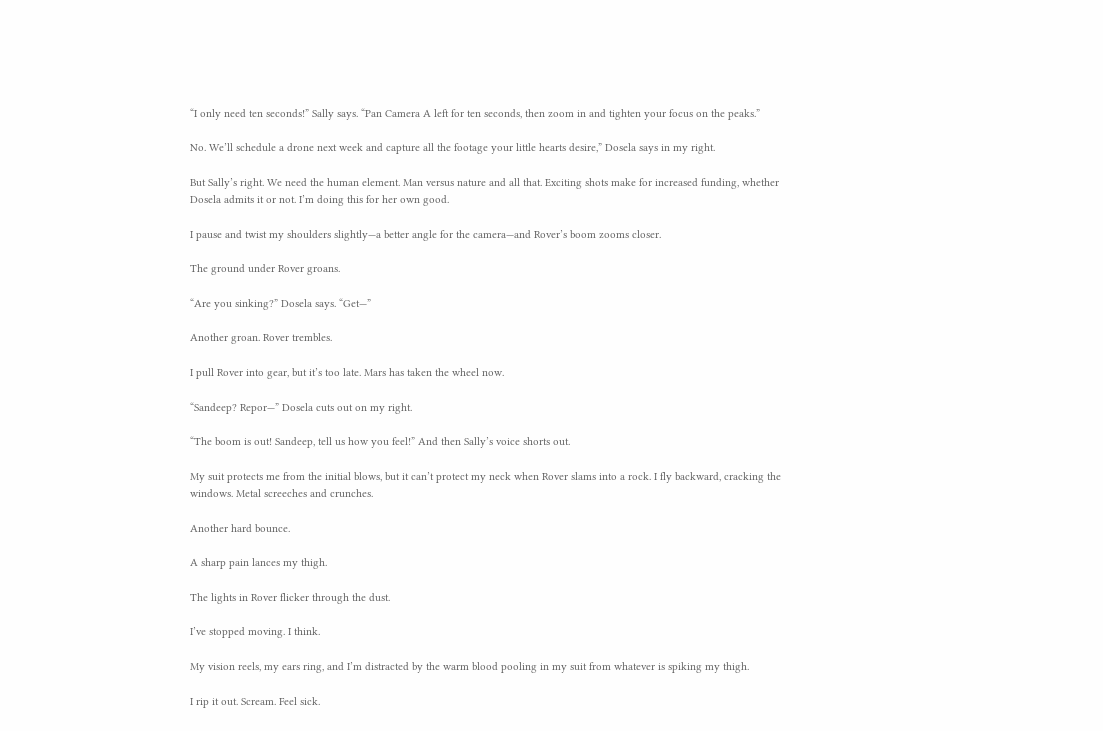“I only need ten seconds!” Sally says. “Pan Camera A left for ten seconds, then zoom in and tighten your focus on the peaks.”

No. We’ll schedule a drone next week and capture all the footage your little hearts desire,” Dosela says in my right.

But Sally’s right. We need the human element. Man versus nature and all that. Exciting shots make for increased funding, whether Dosela admits it or not. I’m doing this for her own good.

I pause and twist my shoulders slightly—a better angle for the camera—and Rover’s boom zooms closer.

The ground under Rover groans.

“Are you sinking?” Dosela says. “Get—”

Another groan. Rover trembles.

I pull Rover into gear, but it’s too late. Mars has taken the wheel now.

“Sandeep? Repor—” Dosela cuts out on my right.

“The boom is out! Sandeep, tell us how you feel!” And then Sally’s voice shorts out.

My suit protects me from the initial blows, but it can’t protect my neck when Rover slams into a rock. I fly backward, cracking the windows. Metal screeches and crunches.

Another hard bounce.

A sharp pain lances my thigh.

The lights in Rover flicker through the dust.

I’ve stopped moving. I think.

My vision reels, my ears ring, and I’m distracted by the warm blood pooling in my suit from whatever is spiking my thigh.

I rip it out. Scream. Feel sick.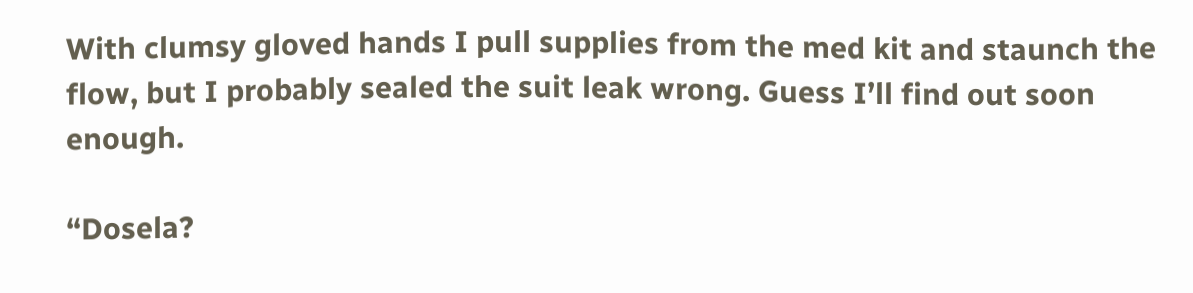With clumsy gloved hands I pull supplies from the med kit and staunch the flow, but I probably sealed the suit leak wrong. Guess I’ll find out soon enough.

“Dosela?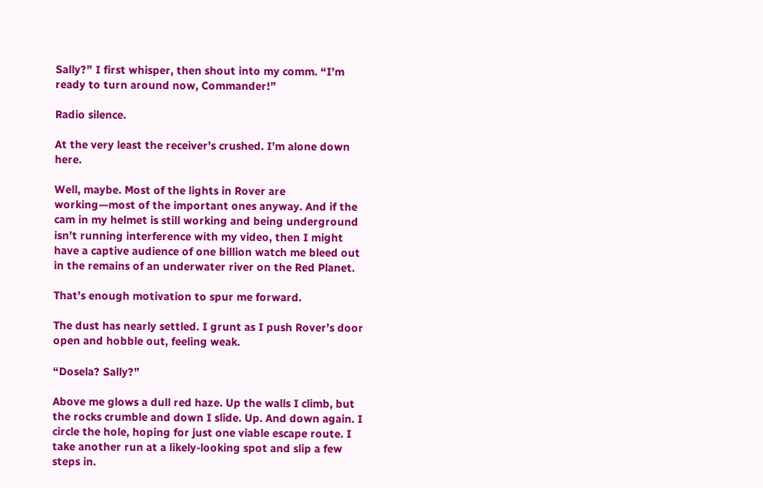Sally?” I first whisper, then shout into my comm. “I’m ready to turn around now, Commander!”

Radio silence.

At the very least the receiver’s crushed. I’m alone down here.

Well, maybe. Most of the lights in Rover are working—most of the important ones anyway. And if the cam in my helmet is still working and being underground isn’t running interference with my video, then I might have a captive audience of one billion watch me bleed out in the remains of an underwater river on the Red Planet.

That’s enough motivation to spur me forward.

The dust has nearly settled. I grunt as I push Rover’s door open and hobble out, feeling weak.

“Dosela? Sally?”

Above me glows a dull red haze. Up the walls I climb, but the rocks crumble and down I slide. Up. And down again. I circle the hole, hoping for just one viable escape route. I take another run at a likely-looking spot and slip a few steps in.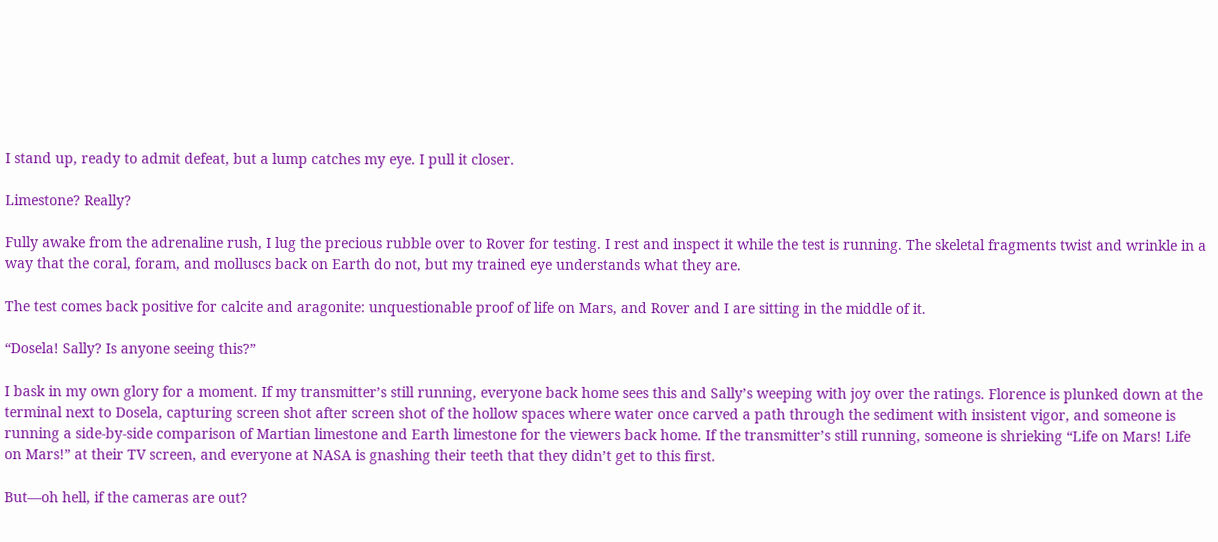I stand up, ready to admit defeat, but a lump catches my eye. I pull it closer.

Limestone? Really?

Fully awake from the adrenaline rush, I lug the precious rubble over to Rover for testing. I rest and inspect it while the test is running. The skeletal fragments twist and wrinkle in a way that the coral, foram, and molluscs back on Earth do not, but my trained eye understands what they are.

The test comes back positive for calcite and aragonite: unquestionable proof of life on Mars, and Rover and I are sitting in the middle of it.

“Dosela! Sally? Is anyone seeing this?”

I bask in my own glory for a moment. If my transmitter’s still running, everyone back home sees this and Sally’s weeping with joy over the ratings. Florence is plunked down at the terminal next to Dosela, capturing screen shot after screen shot of the hollow spaces where water once carved a path through the sediment with insistent vigor, and someone is running a side-by-side comparison of Martian limestone and Earth limestone for the viewers back home. If the transmitter’s still running, someone is shrieking “Life on Mars! Life on Mars!” at their TV screen, and everyone at NASA is gnashing their teeth that they didn’t get to this first.

But—oh hell, if the cameras are out?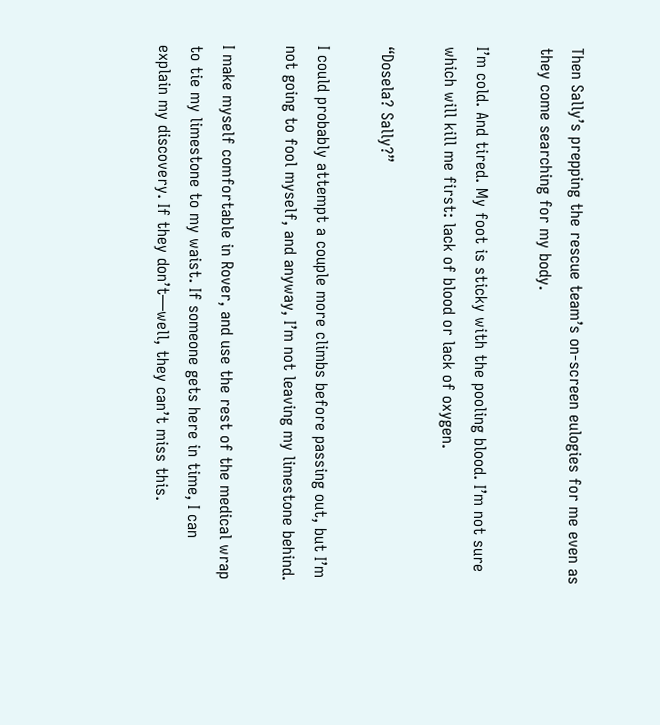Then Sally’s prepping the rescue team’s on-screen eulogies for me even as they come searching for my body.

I’m cold. And tired. My foot is sticky with the pooling blood. I’m not sure which will kill me first: lack of blood or lack of oxygen.

“Dosela? Sally?”

I could probably attempt a couple more climbs before passing out, but I’m not going to fool myself, and anyway, I’m not leaving my limestone behind.

I make myself comfortable in Rover, and use the rest of the medical wrap to tie my limestone to my waist. If someone gets here in time, I can explain my discovery. If they don’t—well, they can’t miss this.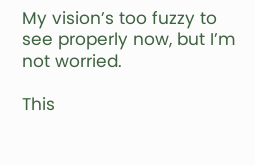My vision’s too fuzzy to see properly now, but I’m not worried.

This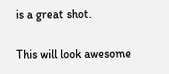is a great shot.

This will look awesome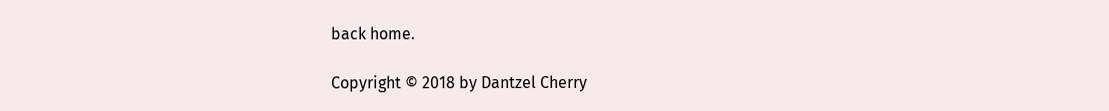back home.

Copyright © 2018 by Dantzel Cherry